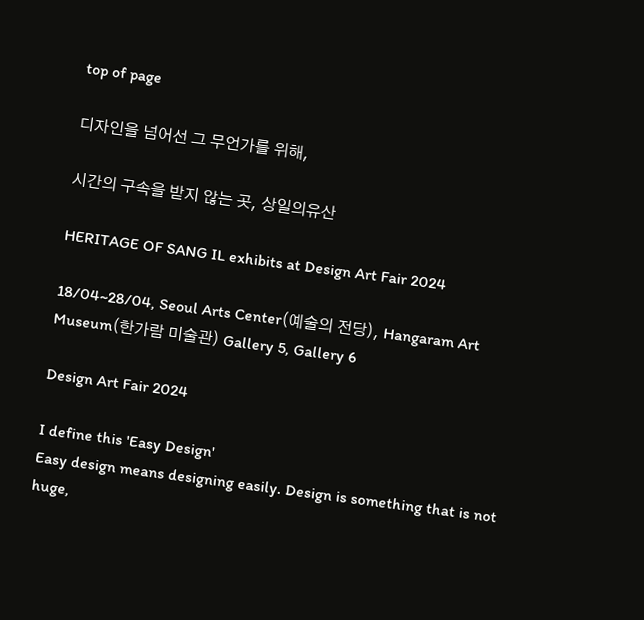top of page

디자인을 넘어선 그 무언가를 위해,

시간의 구속을 받지 않는 곳, 상일의유산

HERITAGE OF SANG IL exhibits at Design Art Fair 2024

18/04~28/04, Seoul Arts Center(예술의 전당), Hangaram Art Museum(한가람 미술관) Gallery 5, Gallery 6

Design Art Fair 2024

I define this 'Easy Design'
Easy design means designing easily. Design is something that is not huge,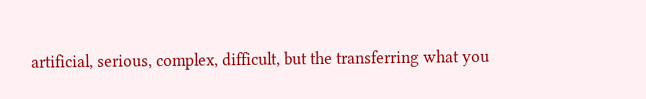artificial, serious, complex, difficult, but the transferring what you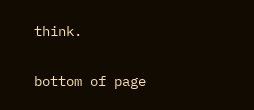think.

bottom of page